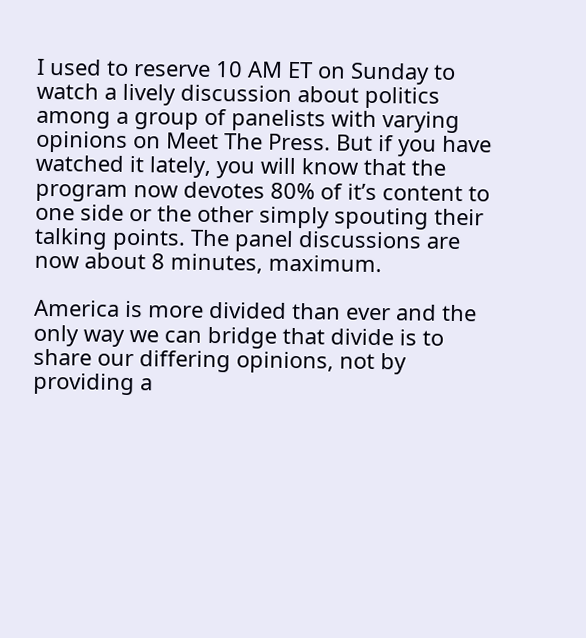I used to reserve 10 AM ET on Sunday to watch a lively discussion about politics among a group of panelists with varying opinions on Meet The Press. But if you have watched it lately, you will know that the program now devotes 80% of it’s content to one side or the other simply spouting their talking points. The panel discussions are now about 8 minutes, maximum.

America is more divided than ever and the only way we can bridge that divide is to share our differing opinions, not by providing a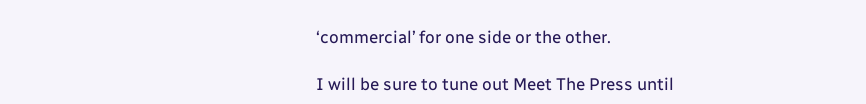‘commercial’ for one side or the other.

I will be sure to tune out Meet The Press until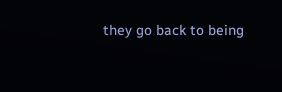they go back to being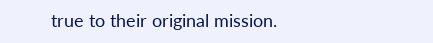true to their original mission.